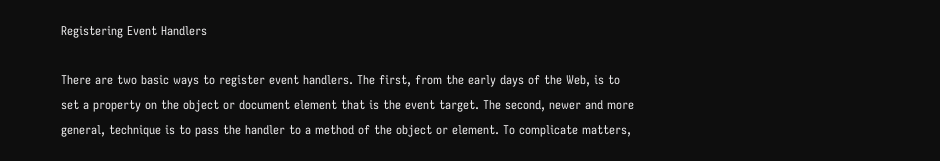Registering Event Handlers

There are two basic ways to register event handlers. The first, from the early days of the Web, is to set a property on the object or document element that is the event target. The second, newer and more general, technique is to pass the handler to a method of the object or element. To complicate matters,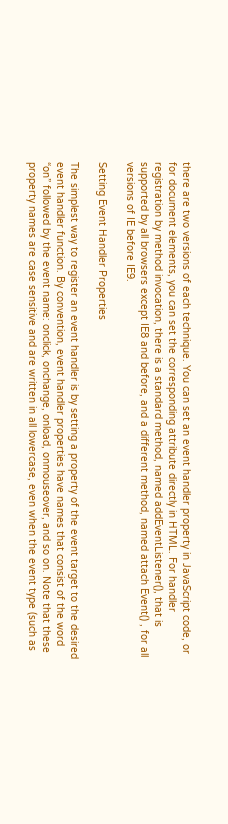there are two versions of each technique. You can set an event handler property in JavaScript code, or for document elements, you can set the corresponding attribute directly in HTML. For handler registration by method invocation, there is a standard method, named addEventListener(), that is supported by all browsers except IE8 and before, and a different method, named attach Event() , for all versions of IE before IE9.

Setting Event Handler Properties

The simplest way to register an event handler is by setting a property of the event target to the desired event handler function. By convention, event handler properties have names that consist of the word “on” followed by the event name: onclick, onchange, onload, onmouseover, and so on. Note that these property names are case sensitive and are written in all lowercase, even when the event type (such as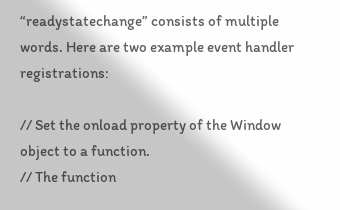“readystatechange” consists of multiple words. Here are two example event handler registrations:

// Set the onload property of the Window object to a function.
// The function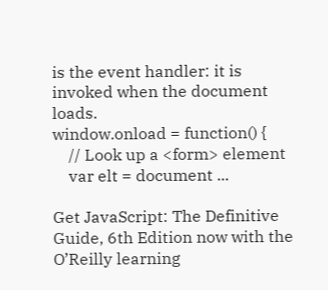is the event handler: it is invoked when the document loads.
window.onload = function() {
    // Look up a <form> element
    var elt = document ...

Get JavaScript: The Definitive Guide, 6th Edition now with the O’Reilly learning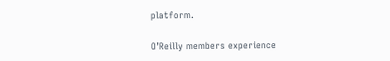platform.

O’Reilly members experience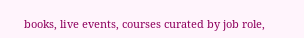books, live events, courses curated by job role,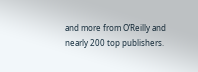and more from O’Reilly and nearly 200 top publishers.